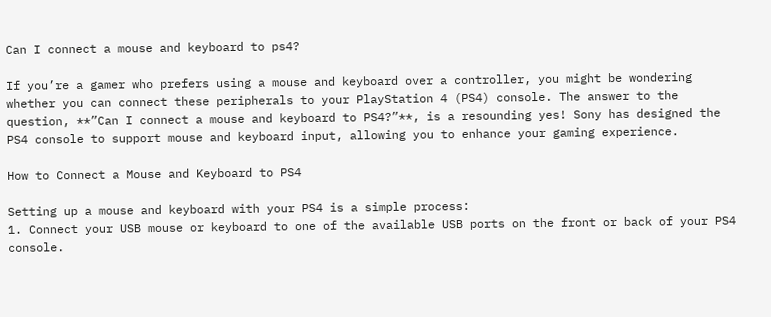Can I connect a mouse and keyboard to ps4?

If you’re a gamer who prefers using a mouse and keyboard over a controller, you might be wondering whether you can connect these peripherals to your PlayStation 4 (PS4) console. The answer to the question, **”Can I connect a mouse and keyboard to PS4?”**, is a resounding yes! Sony has designed the PS4 console to support mouse and keyboard input, allowing you to enhance your gaming experience.

How to Connect a Mouse and Keyboard to PS4

Setting up a mouse and keyboard with your PS4 is a simple process:
1. Connect your USB mouse or keyboard to one of the available USB ports on the front or back of your PS4 console.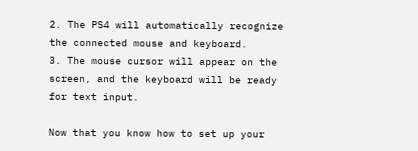2. The PS4 will automatically recognize the connected mouse and keyboard.
3. The mouse cursor will appear on the screen, and the keyboard will be ready for text input.

Now that you know how to set up your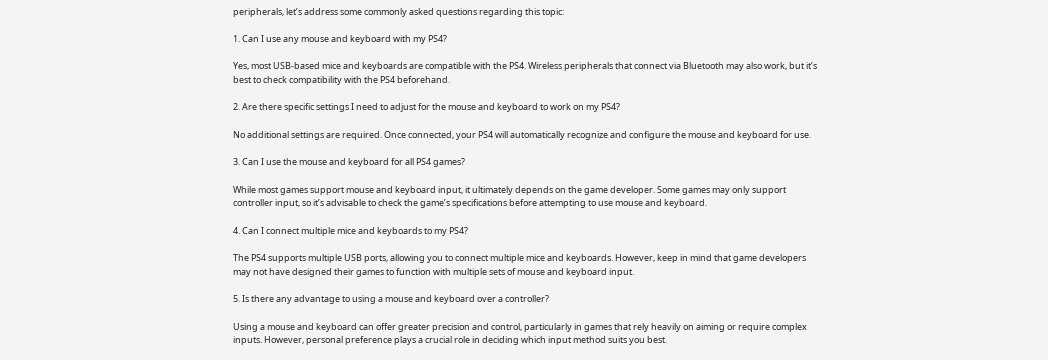peripherals, let’s address some commonly asked questions regarding this topic:

1. Can I use any mouse and keyboard with my PS4?

Yes, most USB-based mice and keyboards are compatible with the PS4. Wireless peripherals that connect via Bluetooth may also work, but it’s best to check compatibility with the PS4 beforehand.

2. Are there specific settings I need to adjust for the mouse and keyboard to work on my PS4?

No additional settings are required. Once connected, your PS4 will automatically recognize and configure the mouse and keyboard for use.

3. Can I use the mouse and keyboard for all PS4 games?

While most games support mouse and keyboard input, it ultimately depends on the game developer. Some games may only support controller input, so it’s advisable to check the game’s specifications before attempting to use mouse and keyboard.

4. Can I connect multiple mice and keyboards to my PS4?

The PS4 supports multiple USB ports, allowing you to connect multiple mice and keyboards. However, keep in mind that game developers may not have designed their games to function with multiple sets of mouse and keyboard input.

5. Is there any advantage to using a mouse and keyboard over a controller?

Using a mouse and keyboard can offer greater precision and control, particularly in games that rely heavily on aiming or require complex inputs. However, personal preference plays a crucial role in deciding which input method suits you best.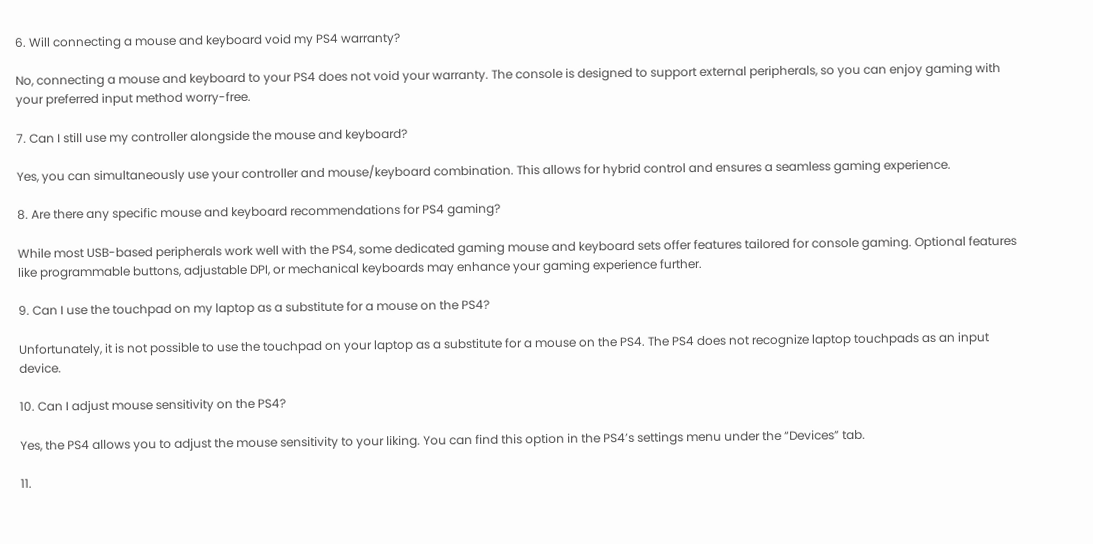6. Will connecting a mouse and keyboard void my PS4 warranty?

No, connecting a mouse and keyboard to your PS4 does not void your warranty. The console is designed to support external peripherals, so you can enjoy gaming with your preferred input method worry-free.

7. Can I still use my controller alongside the mouse and keyboard?

Yes, you can simultaneously use your controller and mouse/keyboard combination. This allows for hybrid control and ensures a seamless gaming experience.

8. Are there any specific mouse and keyboard recommendations for PS4 gaming?

While most USB-based peripherals work well with the PS4, some dedicated gaming mouse and keyboard sets offer features tailored for console gaming. Optional features like programmable buttons, adjustable DPI, or mechanical keyboards may enhance your gaming experience further.

9. Can I use the touchpad on my laptop as a substitute for a mouse on the PS4?

Unfortunately, it is not possible to use the touchpad on your laptop as a substitute for a mouse on the PS4. The PS4 does not recognize laptop touchpads as an input device.

10. Can I adjust mouse sensitivity on the PS4?

Yes, the PS4 allows you to adjust the mouse sensitivity to your liking. You can find this option in the PS4’s settings menu under the “Devices” tab.

11.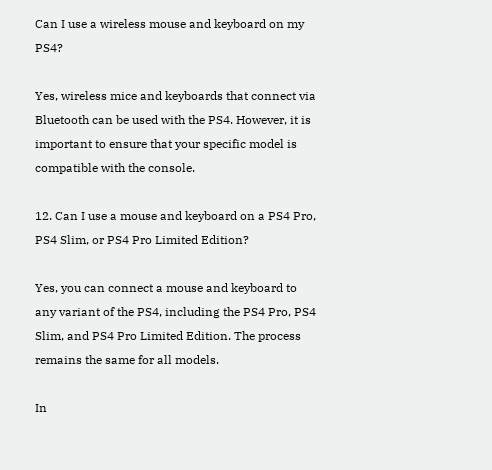Can I use a wireless mouse and keyboard on my PS4?

Yes, wireless mice and keyboards that connect via Bluetooth can be used with the PS4. However, it is important to ensure that your specific model is compatible with the console.

12. Can I use a mouse and keyboard on a PS4 Pro, PS4 Slim, or PS4 Pro Limited Edition?

Yes, you can connect a mouse and keyboard to any variant of the PS4, including the PS4 Pro, PS4 Slim, and PS4 Pro Limited Edition. The process remains the same for all models.

In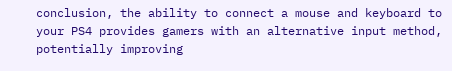conclusion, the ability to connect a mouse and keyboard to your PS4 provides gamers with an alternative input method, potentially improving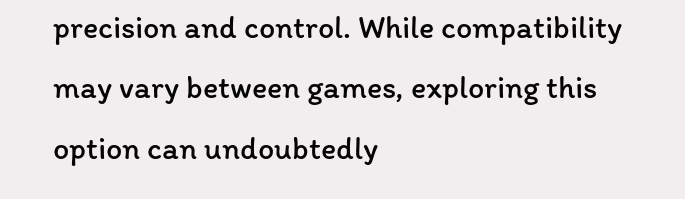precision and control. While compatibility may vary between games, exploring this option can undoubtedly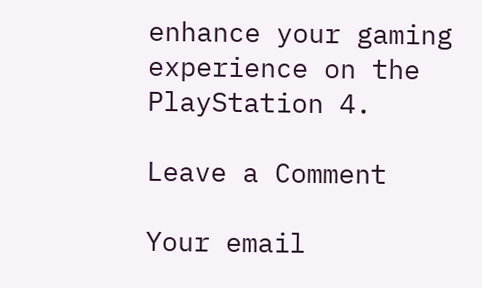enhance your gaming experience on the PlayStation 4.

Leave a Comment

Your email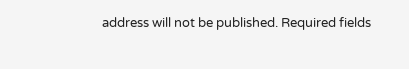address will not be published. Required fields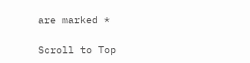are marked *

Scroll to Top